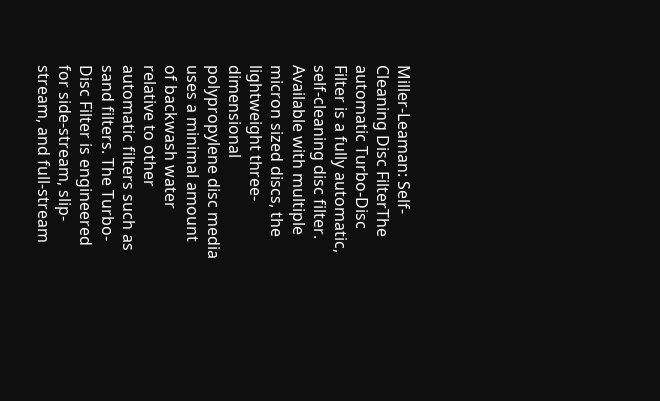Miller-Leaman: Self-Cleaning Disc FilterThe automatic Turbo-Disc Filter is a fully automatic, self-cleaning disc filter. Available with multiple micron sized discs, the lightweight three-dimensional polypropylene disc media uses a minimal amount of backwash water relative to other automatic filters such as sand filters. The Turbo-Disc Filter is engineered for side-stream, slip-stream, and full-stream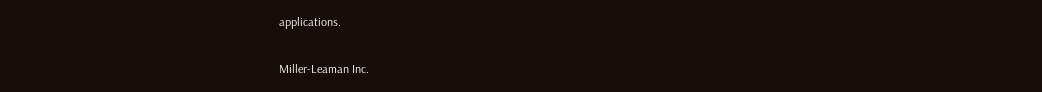applications.

Miller-Leaman Inc.